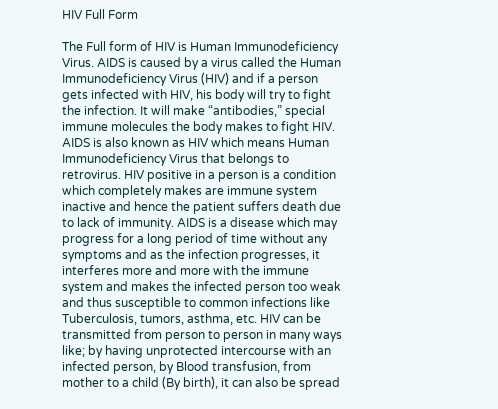HIV Full Form

The Full form of HIV is Human Immunodeficiency Virus. AIDS is caused by a virus called the Human Immunodeficiency Virus (HIV) and if a person gets infected with HIV, his body will try to fight the infection. It will make “antibodies,” special immune molecules the body makes to fight HIV. AIDS is also known as HIV which means Human Immunodeficiency Virus that belongs to retrovirus. HIV positive in a person is a condition which completely makes are immune system inactive and hence the patient suffers death due to lack of immunity. AIDS is a disease which may progress for a long period of time without any symptoms and as the infection progresses, it interferes more and more with the immune system and makes the infected person too weak and thus susceptible to common infections like Tuberculosis, tumors, asthma, etc. HIV can be transmitted from person to person in many ways like; by having unprotected intercourse with an infected person, by Blood transfusion, from mother to a child (By birth), it can also be spread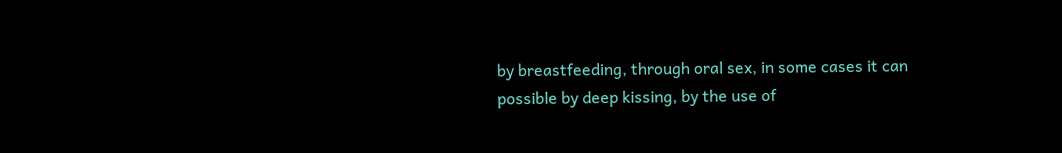by breastfeeding, through oral sex, in some cases it can possible by deep kissing, by the use of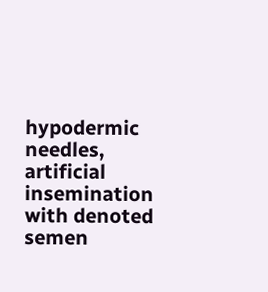hypodermic needles, artificial insemination with denoted semen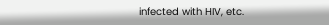infected with HIV, etc.